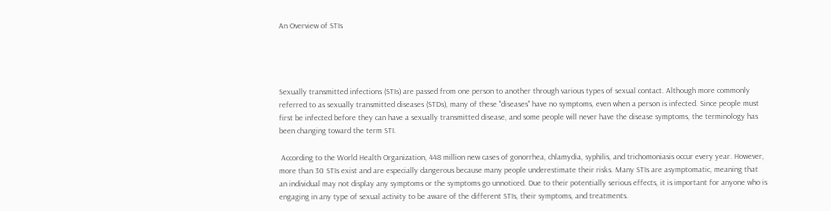An Overview of STIs




Sexually transmitted infections (STIs) are passed from one person to another through various types of sexual contact. Although more commonly referred to as sexually transmitted diseases (STDs), many of these "diseases" have no symptoms, even when a person is infected. Since people must first be infected before they can have a sexually transmitted disease, and some people will never have the disease symptoms, the terminology has been changing toward the term STI.

 According to the World Health Organization, 448 million new cases of gonorrhea, chlamydia, syphilis, and trichomoniasis occur every year. However, more than 30 STIs exist and are especially dangerous because many people underestimate their risks. Many STIs are asymptomatic, meaning that an individual may not display any symptoms or the symptoms go unnoticed. Due to their potentially serious effects, it is important for anyone who is engaging in any type of sexual activity to be aware of the different STIs, their symptoms, and treatments.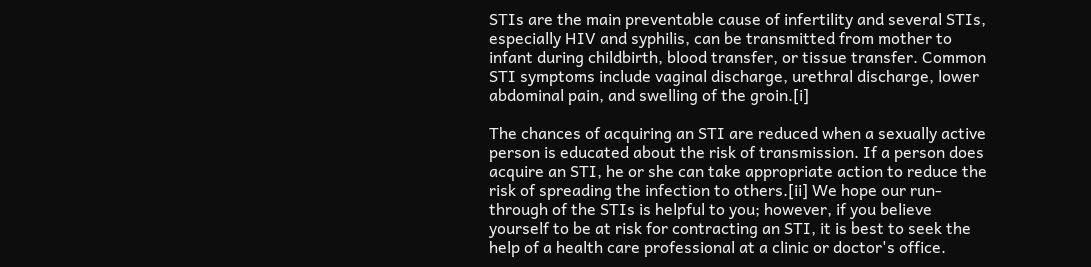STIs are the main preventable cause of infertility and several STIs, especially HIV and syphilis, can be transmitted from mother to infant during childbirth, blood transfer, or tissue transfer. Common STI symptoms include vaginal discharge, urethral discharge, lower abdominal pain, and swelling of the groin.[i]

The chances of acquiring an STI are reduced when a sexually active person is educated about the risk of transmission. If a person does acquire an STI, he or she can take appropriate action to reduce the risk of spreading the infection to others.[ii] We hope our run-through of the STIs is helpful to you; however, if you believe yourself to be at risk for contracting an STI, it is best to seek the help of a health care professional at a clinic or doctor's office.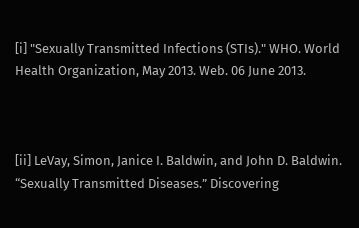[i] "Sexually Transmitted Infections (STIs)." WHO. World Health Organization, May 2013. Web. 06 June 2013.



[ii] LeVay, Simon, Janice I. Baldwin, and John D. Baldwin. “Sexually Transmitted Diseases.” Discovering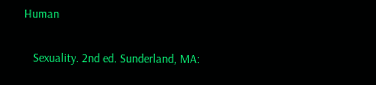Human

   Sexuality. 2nd ed. Sunderland, MA: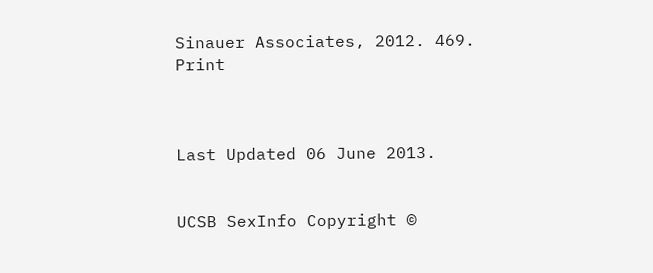Sinauer Associates, 2012. 469. Print



Last Updated 06 June 2013.


UCSB SexInfo Copyright ©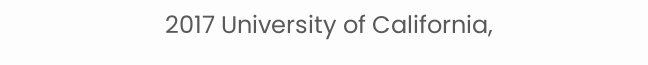2017 University of California,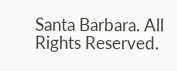Santa Barbara. All Rights Reserved.